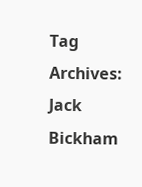Tag Archives: Jack Bickham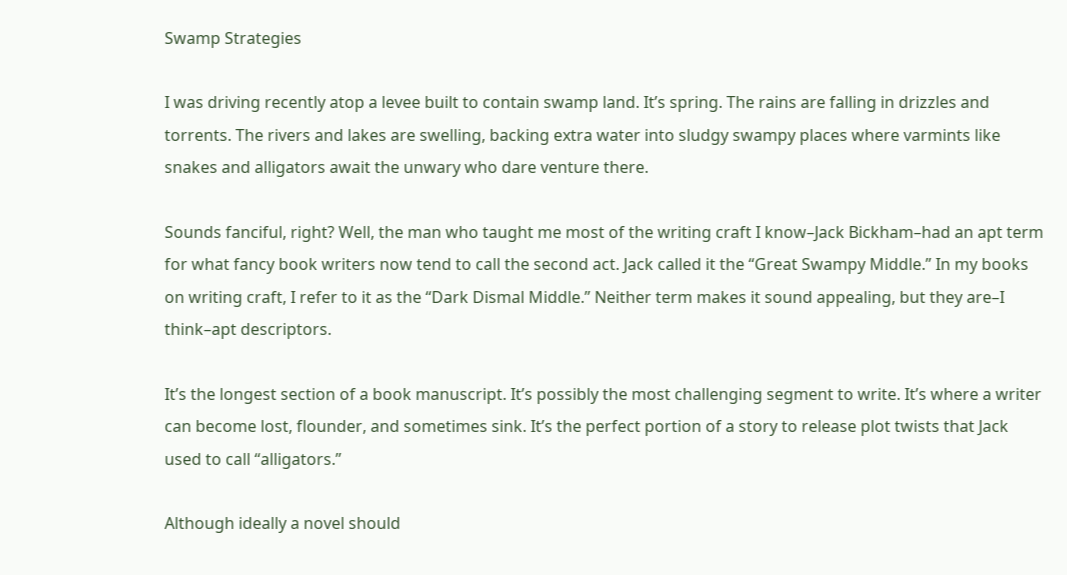Swamp Strategies

I was driving recently atop a levee built to contain swamp land. It’s spring. The rains are falling in drizzles and torrents. The rivers and lakes are swelling, backing extra water into sludgy swampy places where varmints like snakes and alligators await the unwary who dare venture there.

Sounds fanciful, right? Well, the man who taught me most of the writing craft I know–Jack Bickham–had an apt term for what fancy book writers now tend to call the second act. Jack called it the “Great Swampy Middle.” In my books on writing craft, I refer to it as the “Dark Dismal Middle.” Neither term makes it sound appealing, but they are–I think–apt descriptors.

It’s the longest section of a book manuscript. It’s possibly the most challenging segment to write. It’s where a writer can become lost, flounder, and sometimes sink. It’s the perfect portion of a story to release plot twists that Jack used to call “alligators.”

Although ideally a novel should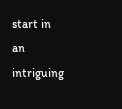start in an intriguing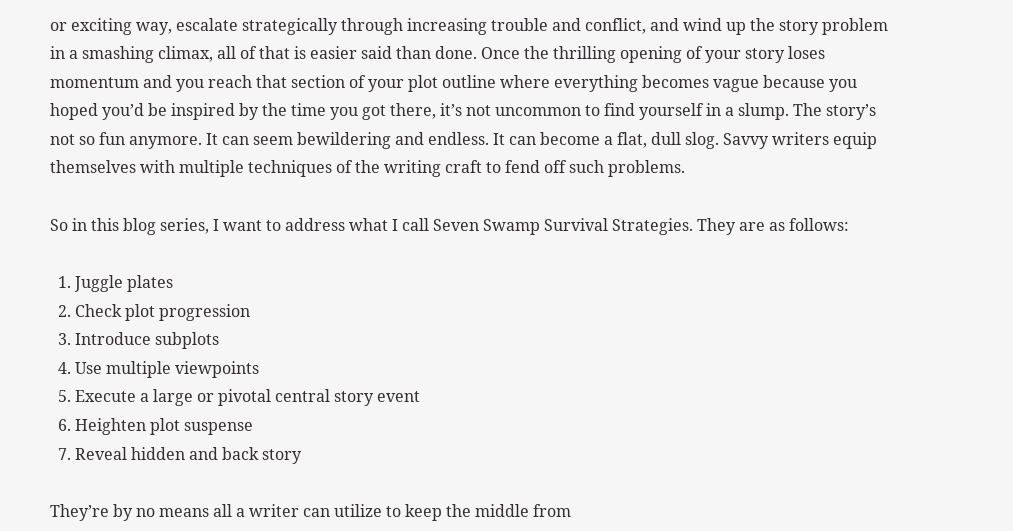or exciting way, escalate strategically through increasing trouble and conflict, and wind up the story problem in a smashing climax, all of that is easier said than done. Once the thrilling opening of your story loses momentum and you reach that section of your plot outline where everything becomes vague because you hoped you’d be inspired by the time you got there, it’s not uncommon to find yourself in a slump. The story’s not so fun anymore. It can seem bewildering and endless. It can become a flat, dull slog. Savvy writers equip themselves with multiple techniques of the writing craft to fend off such problems.

So in this blog series, I want to address what I call Seven Swamp Survival Strategies. They are as follows:

  1. Juggle plates
  2. Check plot progression
  3. Introduce subplots
  4. Use multiple viewpoints
  5. Execute a large or pivotal central story event
  6. Heighten plot suspense
  7. Reveal hidden and back story

They’re by no means all a writer can utilize to keep the middle from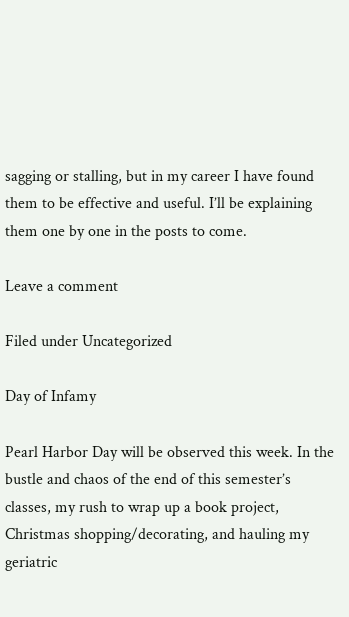sagging or stalling, but in my career I have found them to be effective and useful. I’ll be explaining them one by one in the posts to come.

Leave a comment

Filed under Uncategorized

Day of Infamy

Pearl Harbor Day will be observed this week. In the bustle and chaos of the end of this semester’s classes, my rush to wrap up a book project, Christmas shopping/decorating, and hauling my geriatric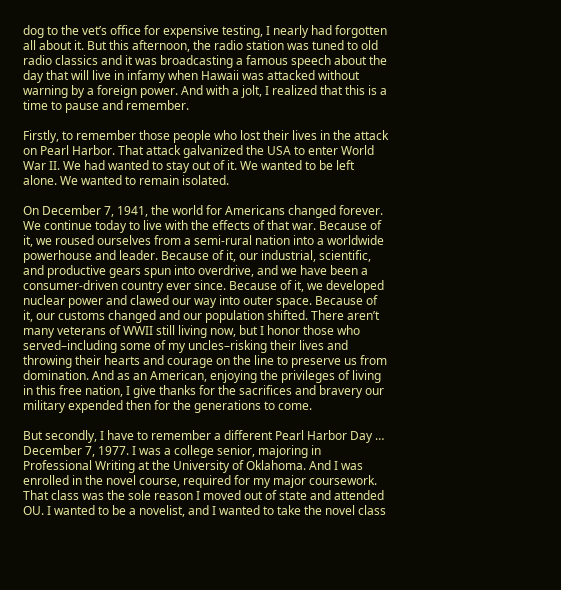dog to the vet’s office for expensive testing, I nearly had forgotten all about it. But this afternoon, the radio station was tuned to old radio classics and it was broadcasting a famous speech about the day that will live in infamy when Hawaii was attacked without warning by a foreign power. And with a jolt, I realized that this is a time to pause and remember.

Firstly, to remember those people who lost their lives in the attack on Pearl Harbor. That attack galvanized the USA to enter World War II. We had wanted to stay out of it. We wanted to be left alone. We wanted to remain isolated.

On December 7, 1941, the world for Americans changed forever. We continue today to live with the effects of that war. Because of it, we roused ourselves from a semi-rural nation into a worldwide powerhouse and leader. Because of it, our industrial, scientific, and productive gears spun into overdrive, and we have been a consumer-driven country ever since. Because of it, we developed nuclear power and clawed our way into outer space. Because of it, our customs changed and our population shifted. There aren’t many veterans of WWII still living now, but I honor those who served–including some of my uncles–risking their lives and throwing their hearts and courage on the line to preserve us from domination. And as an American, enjoying the privileges of living in this free nation, I give thanks for the sacrifices and bravery our military expended then for the generations to come.

But secondly, I have to remember a different Pearl Harbor Day … December 7, 1977. I was a college senior, majoring in Professional Writing at the University of Oklahoma. And I was enrolled in the novel course, required for my major coursework. That class was the sole reason I moved out of state and attended OU. I wanted to be a novelist, and I wanted to take the novel class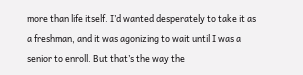more than life itself. I’d wanted desperately to take it as a freshman, and it was agonizing to wait until I was a senior to enroll. But that’s the way the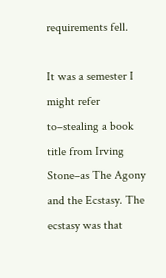requirements fell.

It was a semester I might refer to–stealing a book title from Irving Stone–as The Agony and the Ecstasy. The ecstasy was that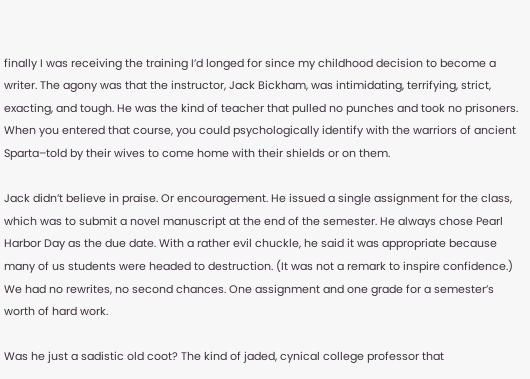finally I was receiving the training I’d longed for since my childhood decision to become a writer. The agony was that the instructor, Jack Bickham, was intimidating, terrifying, strict, exacting, and tough. He was the kind of teacher that pulled no punches and took no prisoners. When you entered that course, you could psychologically identify with the warriors of ancient Sparta–told by their wives to come home with their shields or on them.

Jack didn’t believe in praise. Or encouragement. He issued a single assignment for the class, which was to submit a novel manuscript at the end of the semester. He always chose Pearl Harbor Day as the due date. With a rather evil chuckle, he said it was appropriate because many of us students were headed to destruction. (It was not a remark to inspire confidence.) We had no rewrites, no second chances. One assignment and one grade for a semester’s worth of hard work.

Was he just a sadistic old coot? The kind of jaded, cynical college professor that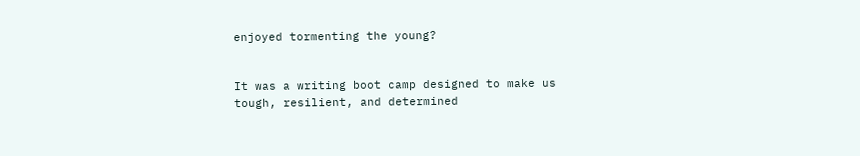enjoyed tormenting the young?


It was a writing boot camp designed to make us tough, resilient, and determined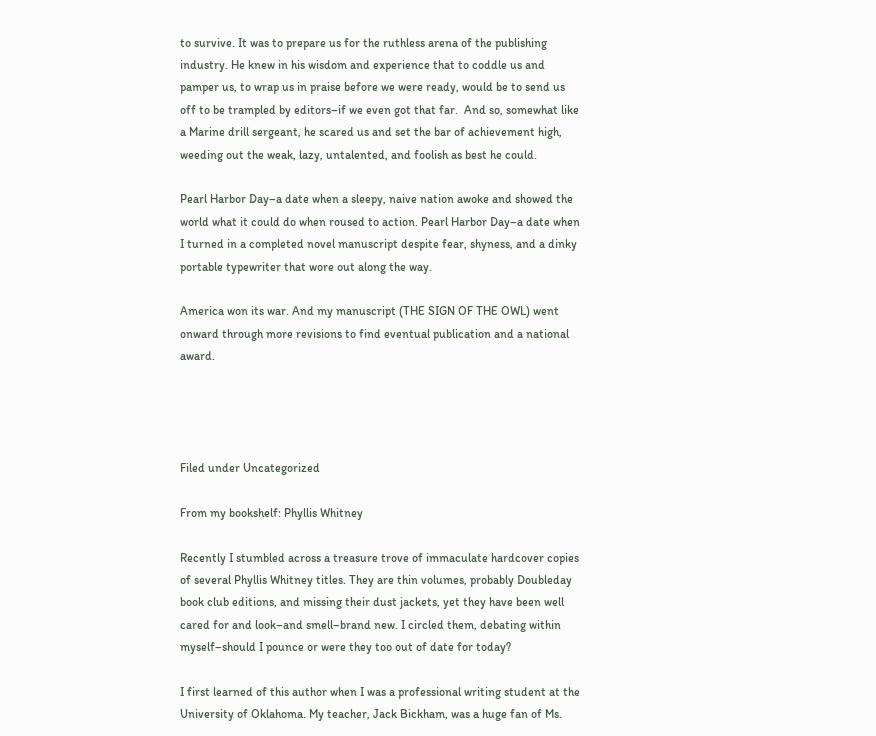to survive. It was to prepare us for the ruthless arena of the publishing industry. He knew in his wisdom and experience that to coddle us and pamper us, to wrap us in praise before we were ready, would be to send us off to be trampled by editors–if we even got that far.  And so, somewhat like a Marine drill sergeant, he scared us and set the bar of achievement high, weeding out the weak, lazy, untalented, and foolish as best he could.

Pearl Harbor Day–a date when a sleepy, naive nation awoke and showed the world what it could do when roused to action. Pearl Harbor Day–a date when I turned in a completed novel manuscript despite fear, shyness, and a dinky portable typewriter that wore out along the way.

America won its war. And my manuscript (THE SIGN OF THE OWL) went onward through more revisions to find eventual publication and a national award.




Filed under Uncategorized

From my bookshelf: Phyllis Whitney

Recently I stumbled across a treasure trove of immaculate hardcover copies of several Phyllis Whitney titles. They are thin volumes, probably Doubleday book club editions, and missing their dust jackets, yet they have been well cared for and look–and smell–brand new. I circled them, debating within myself–should I pounce or were they too out of date for today?

I first learned of this author when I was a professional writing student at the University of Oklahoma. My teacher, Jack Bickham, was a huge fan of Ms.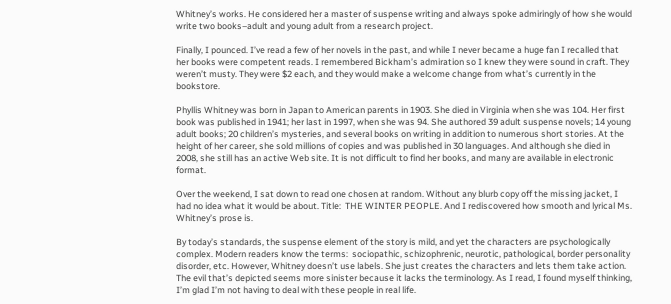Whitney’s works. He considered her a master of suspense writing and always spoke admiringly of how she would write two books–adult and young adult from a research project.

Finally, I pounced. I’ve read a few of her novels in the past, and while I never became a huge fan I recalled that her books were competent reads. I remembered Bickham’s admiration so I knew they were sound in craft. They weren’t musty. They were $2 each, and they would make a welcome change from what’s currently in the bookstore.

Phyllis Whitney was born in Japan to American parents in 1903. She died in Virginia when she was 104. Her first book was published in 1941; her last in 1997, when she was 94. She authored 39 adult suspense novels; 14 young adult books; 20 children’s mysteries, and several books on writing in addition to numerous short stories. At the height of her career, she sold millions of copies and was published in 30 languages. And although she died in 2008, she still has an active Web site. It is not difficult to find her books, and many are available in electronic format.

Over the weekend, I sat down to read one chosen at random. Without any blurb copy off the missing jacket, I had no idea what it would be about. Title:  THE WINTER PEOPLE. And I rediscovered how smooth and lyrical Ms. Whitney’s prose is.

By today’s standards, the suspense element of the story is mild, and yet the characters are psychologically complex. Modern readers know the terms:  sociopathic, schizophrenic, neurotic, pathological, border personality disorder, etc. However, Whitney doesn’t use labels. She just creates the characters and lets them take action. The evil that’s depicted seems more sinister because it lacks the terminology. As I read, I found myself thinking, I’m glad I’m not having to deal with these people in real life.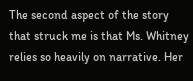The second aspect of the story that struck me is that Ms. Whitney relies so heavily on narrative. Her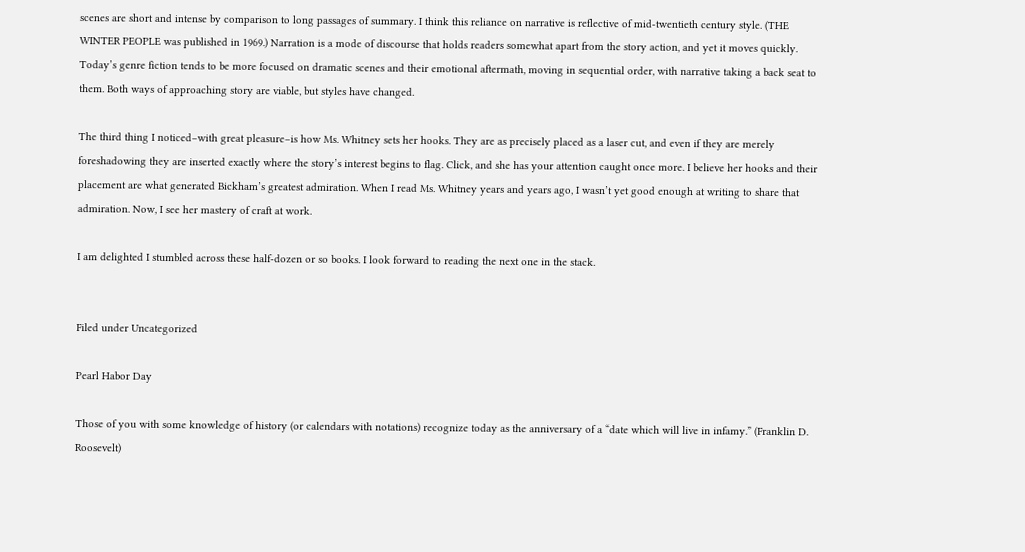scenes are short and intense by comparison to long passages of summary. I think this reliance on narrative is reflective of mid-twentieth century style. (THE WINTER PEOPLE was published in 1969.) Narration is a mode of discourse that holds readers somewhat apart from the story action, and yet it moves quickly. Today’s genre fiction tends to be more focused on dramatic scenes and their emotional aftermath, moving in sequential order, with narrative taking a back seat to them. Both ways of approaching story are viable, but styles have changed.

The third thing I noticed–with great pleasure–is how Ms. Whitney sets her hooks. They are as precisely placed as a laser cut, and even if they are merely foreshadowing they are inserted exactly where the story’s interest begins to flag. Click, and she has your attention caught once more. I believe her hooks and their placement are what generated Bickham’s greatest admiration. When I read Ms. Whitney years and years ago, I wasn’t yet good enough at writing to share that admiration. Now, I see her mastery of craft at work.

I am delighted I stumbled across these half-dozen or so books. I look forward to reading the next one in the stack.


Filed under Uncategorized

Pearl Habor Day

Those of you with some knowledge of history (or calendars with notations) recognize today as the anniversary of a “date which will live in infamy.” (Franklin D. Roosevelt)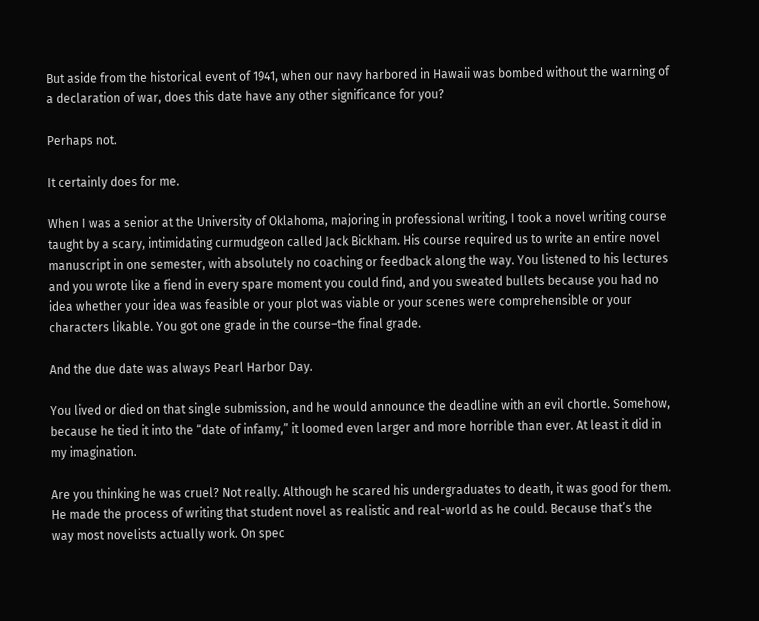But aside from the historical event of 1941, when our navy harbored in Hawaii was bombed without the warning of a declaration of war, does this date have any other significance for you?

Perhaps not.

It certainly does for me.

When I was a senior at the University of Oklahoma, majoring in professional writing, I took a novel writing course taught by a scary, intimidating curmudgeon called Jack Bickham. His course required us to write an entire novel manuscript in one semester, with absolutely no coaching or feedback along the way. You listened to his lectures and you wrote like a fiend in every spare moment you could find, and you sweated bullets because you had no idea whether your idea was feasible or your plot was viable or your scenes were comprehensible or your characters likable. You got one grade in the course–the final grade.

And the due date was always Pearl Harbor Day.

You lived or died on that single submission, and he would announce the deadline with an evil chortle. Somehow, because he tied it into the “date of infamy,” it loomed even larger and more horrible than ever. At least it did in my imagination.

Are you thinking he was cruel? Not really. Although he scared his undergraduates to death, it was good for them. He made the process of writing that student novel as realistic and real-world as he could. Because that’s the way most novelists actually work. On spec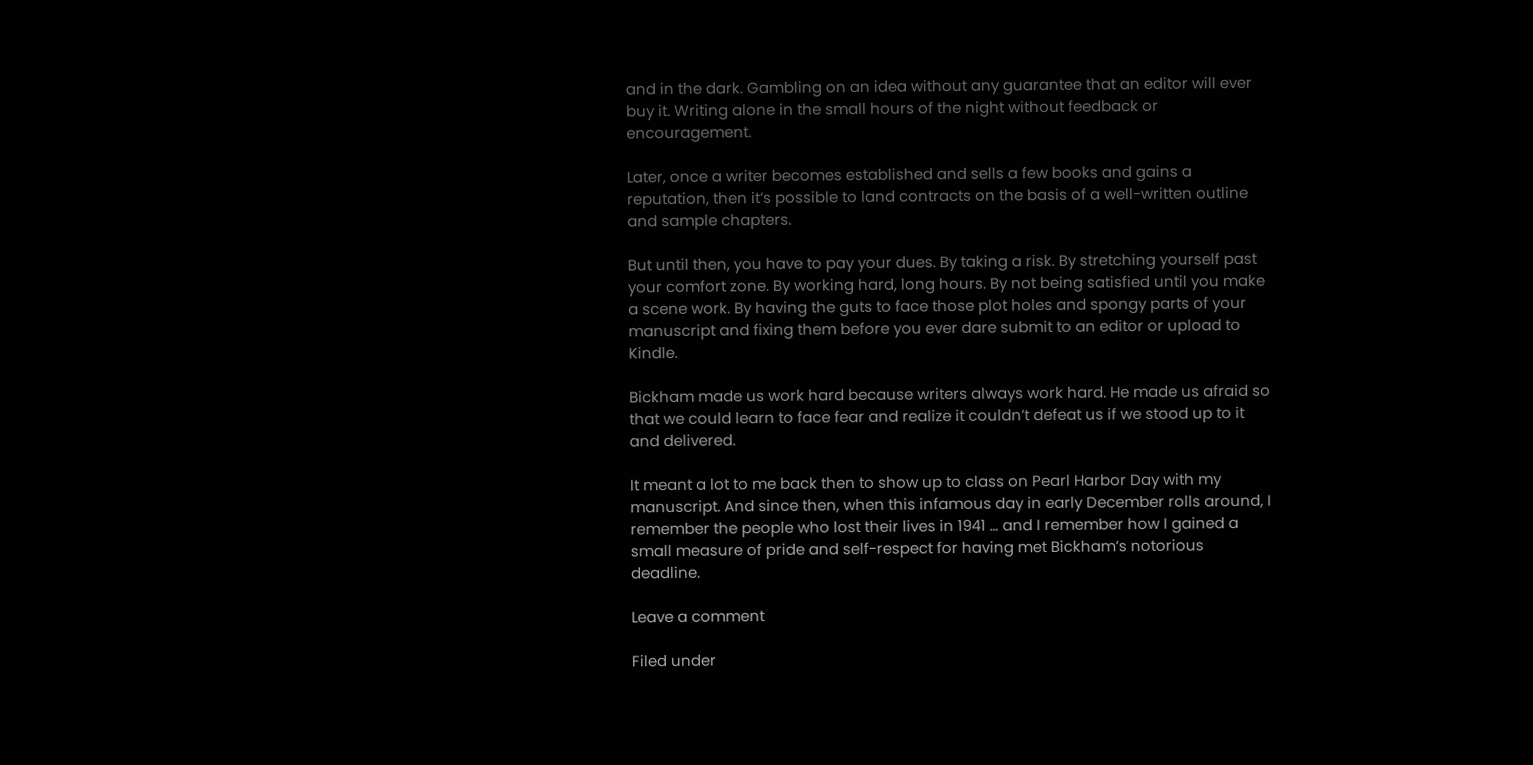and in the dark. Gambling on an idea without any guarantee that an editor will ever buy it. Writing alone in the small hours of the night without feedback or encouragement.

Later, once a writer becomes established and sells a few books and gains a reputation, then it’s possible to land contracts on the basis of a well-written outline and sample chapters.

But until then, you have to pay your dues. By taking a risk. By stretching yourself past your comfort zone. By working hard, long hours. By not being satisfied until you make a scene work. By having the guts to face those plot holes and spongy parts of your manuscript and fixing them before you ever dare submit to an editor or upload to Kindle.

Bickham made us work hard because writers always work hard. He made us afraid so that we could learn to face fear and realize it couldn’t defeat us if we stood up to it and delivered.

It meant a lot to me back then to show up to class on Pearl Harbor Day with my manuscript. And since then, when this infamous day in early December rolls around, I remember the people who lost their lives in 1941 … and I remember how I gained a small measure of pride and self-respect for having met Bickham’s notorious deadline.

Leave a comment

Filed under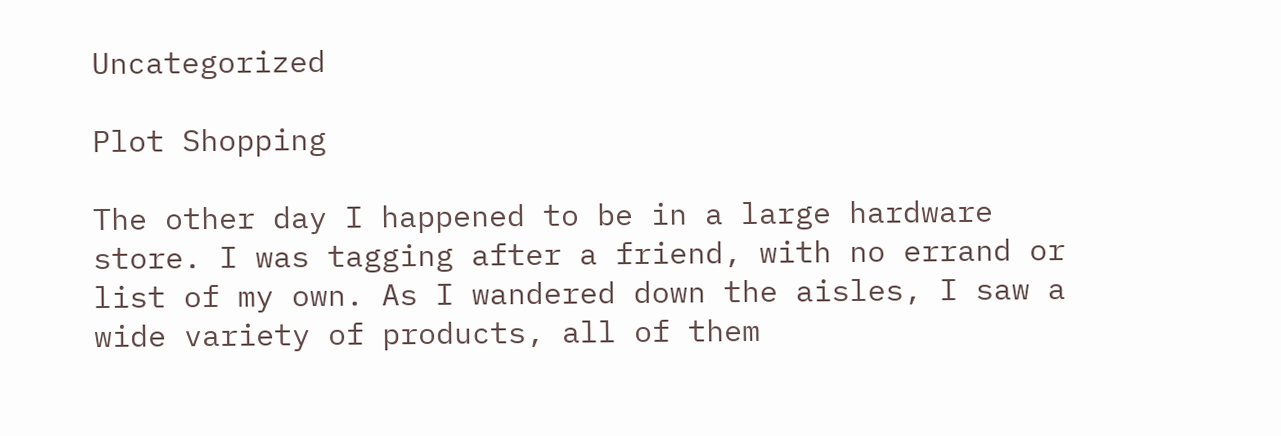Uncategorized

Plot Shopping

The other day I happened to be in a large hardware store. I was tagging after a friend, with no errand or list of my own. As I wandered down the aisles, I saw a wide variety of products, all of them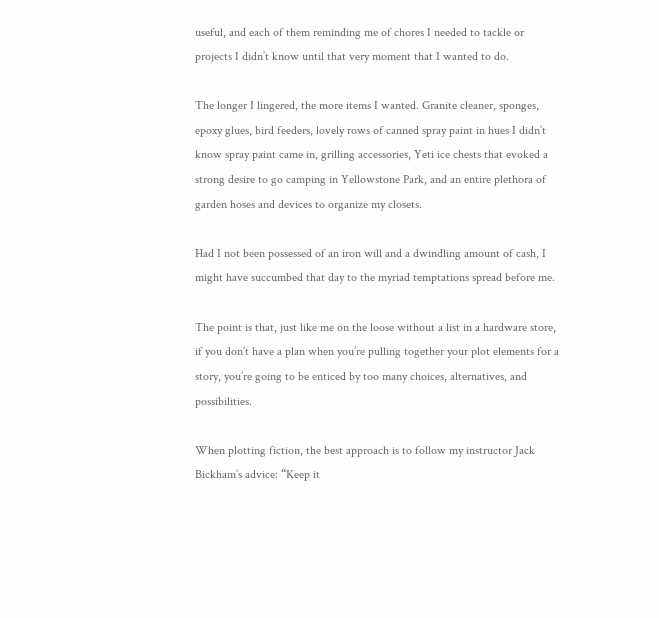useful, and each of them reminding me of chores I needed to tackle or projects I didn’t know until that very moment that I wanted to do.

The longer I lingered, the more items I wanted. Granite cleaner, sponges, epoxy glues, bird feeders, lovely rows of canned spray paint in hues I didn’t know spray paint came in, grilling accessories, Yeti ice chests that evoked a strong desire to go camping in Yellowstone Park, and an entire plethora of garden hoses and devices to organize my closets.

Had I not been possessed of an iron will and a dwindling amount of cash, I might have succumbed that day to the myriad temptations spread before me.

The point is that, just like me on the loose without a list in a hardware store, if you don’t have a plan when you’re pulling together your plot elements for a story, you’re going to be enticed by too many choices, alternatives, and possibilities.

When plotting fiction, the best approach is to follow my instructor Jack Bickham’s advice: “Keep it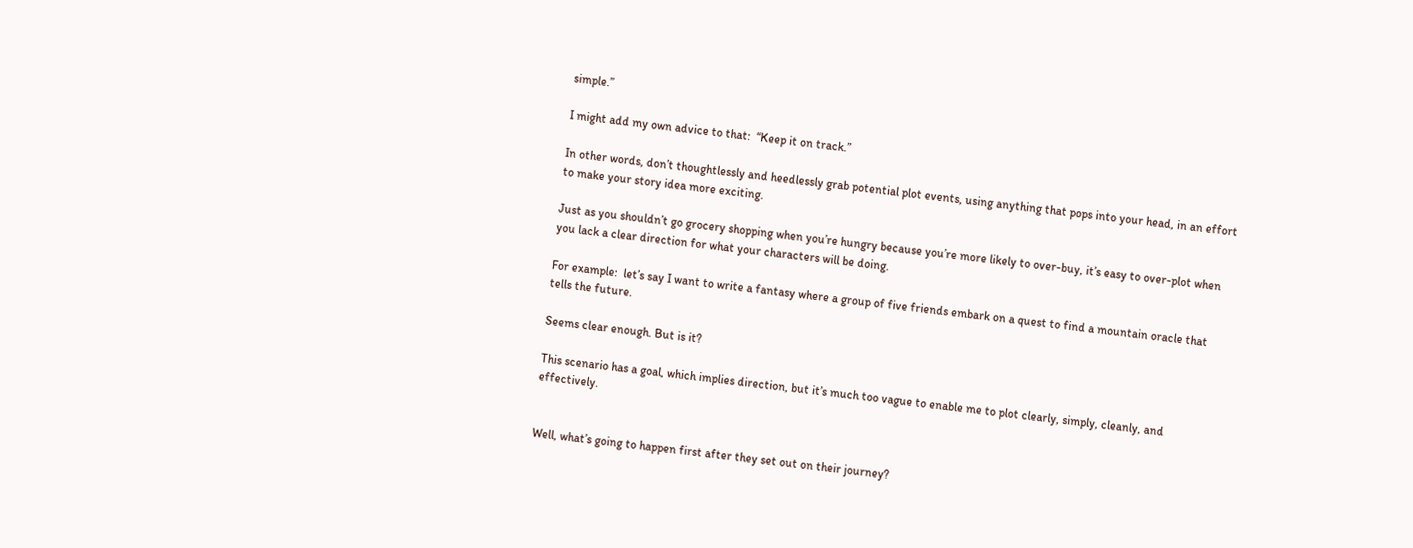simple.”

I might add my own advice to that:  “Keep it on track.”

In other words, don’t thoughtlessly and heedlessly grab potential plot events, using anything that pops into your head, in an effort to make your story idea more exciting.

Just as you shouldn’t go grocery shopping when you’re hungry because you’re more likely to over-buy, it’s easy to over-plot when you lack a clear direction for what your characters will be doing.

For example:  let’s say I want to write a fantasy where a group of five friends embark on a quest to find a mountain oracle that tells the future.

Seems clear enough. But is it?

This scenario has a goal, which implies direction, but it’s much too vague to enable me to plot clearly, simply, cleanly, and effectively.


Well, what’s going to happen first after they set out on their journey?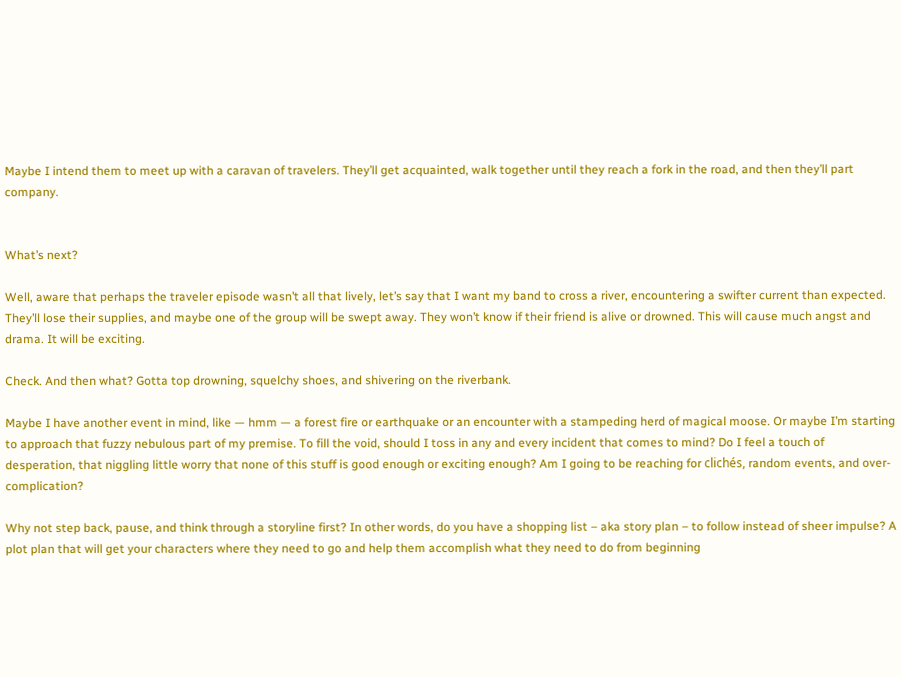Maybe I intend them to meet up with a caravan of travelers. They’ll get acquainted, walk together until they reach a fork in the road, and then they’ll part company.


What’s next?

Well, aware that perhaps the traveler episode wasn’t all that lively, let’s say that I want my band to cross a river, encountering a swifter current than expected. They’ll lose their supplies, and maybe one of the group will be swept away. They won’t know if their friend is alive or drowned. This will cause much angst and drama. It will be exciting.

Check. And then what? Gotta top drowning, squelchy shoes, and shivering on the riverbank.

Maybe I have another event in mind, like — hmm — a forest fire or earthquake or an encounter with a stampeding herd of magical moose. Or maybe I’m starting to approach that fuzzy nebulous part of my premise. To fill the void, should I toss in any and every incident that comes to mind? Do I feel a touch of desperation, that niggling little worry that none of this stuff is good enough or exciting enough? Am I going to be reaching for clichés, random events, and over-complication?

Why not step back, pause, and think through a storyline first? In other words, do you have a shopping list – aka story plan – to follow instead of sheer impulse? A plot plan that will get your characters where they need to go and help them accomplish what they need to do from beginning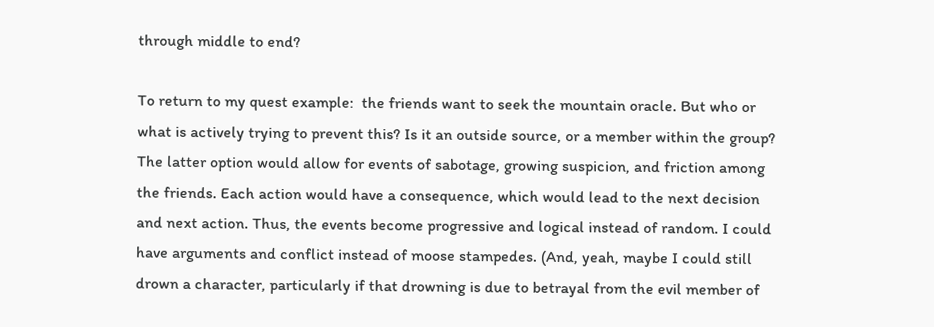through middle to end?

To return to my quest example:  the friends want to seek the mountain oracle. But who or what is actively trying to prevent this? Is it an outside source, or a member within the group? The latter option would allow for events of sabotage, growing suspicion, and friction among the friends. Each action would have a consequence, which would lead to the next decision and next action. Thus, the events become progressive and logical instead of random. I could have arguments and conflict instead of moose stampedes. (And, yeah, maybe I could still drown a character, particularly if that drowning is due to betrayal from the evil member of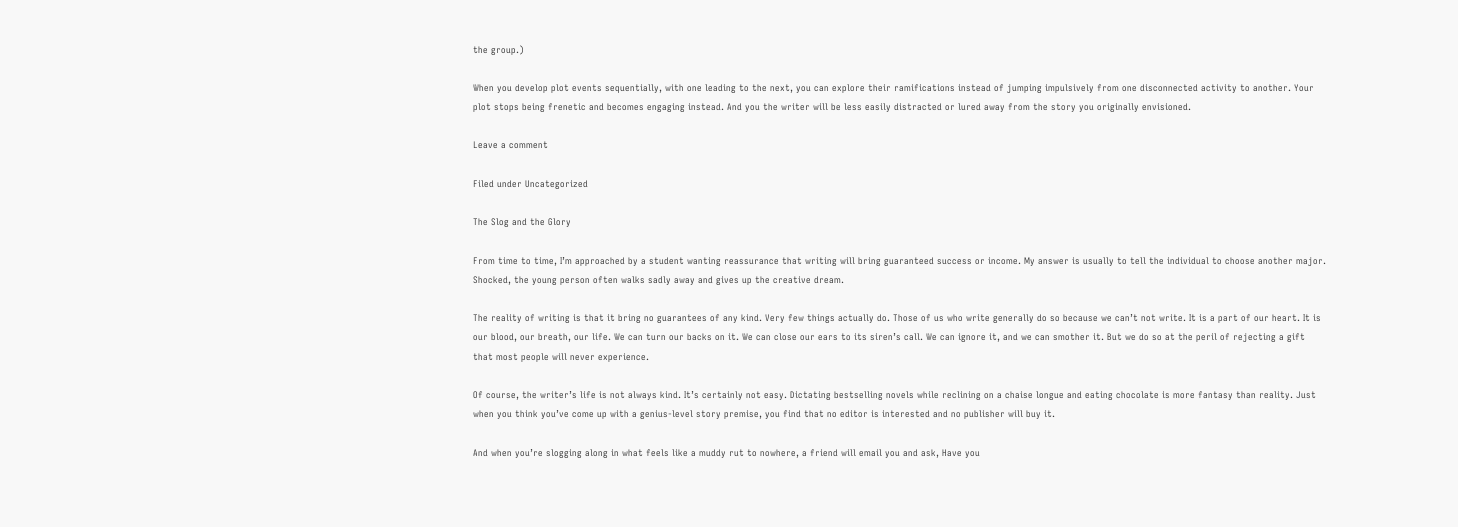the group.)

When you develop plot events sequentially, with one leading to the next, you can explore their ramifications instead of jumping impulsively from one disconnected activity to another. Your plot stops being frenetic and becomes engaging instead. And you the writer will be less easily distracted or lured away from the story you originally envisioned.

Leave a comment

Filed under Uncategorized

The Slog and the Glory

From time to time, I’m approached by a student wanting reassurance that writing will bring guaranteed success or income. My answer is usually to tell the individual to choose another major. Shocked, the young person often walks sadly away and gives up the creative dream.

The reality of writing is that it bring no guarantees of any kind. Very few things actually do. Those of us who write generally do so because we can’t not write. It is a part of our heart. It is our blood, our breath, our life. We can turn our backs on it. We can close our ears to its siren’s call. We can ignore it, and we can smother it. But we do so at the peril of rejecting a gift that most people will never experience.

Of course, the writer’s life is not always kind. It’s certainly not easy. Dictating bestselling novels while reclining on a chaise longue and eating chocolate is more fantasy than reality. Just when you think you’ve come up with a genius-level story premise, you find that no editor is interested and no publisher will buy it.

And when you’re slogging along in what feels like a muddy rut to nowhere, a friend will email you and ask, Have you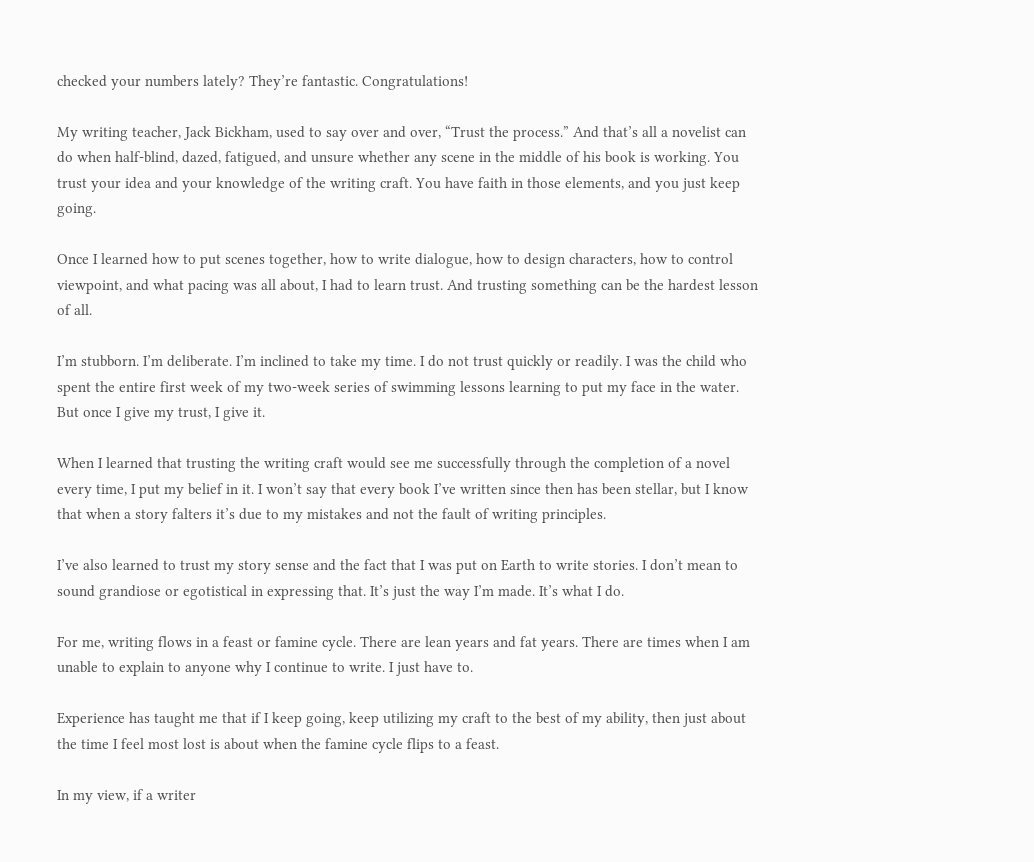checked your numbers lately? They’re fantastic. Congratulations!

My writing teacher, Jack Bickham, used to say over and over, “Trust the process.” And that’s all a novelist can do when half-blind, dazed, fatigued, and unsure whether any scene in the middle of his book is working. You trust your idea and your knowledge of the writing craft. You have faith in those elements, and you just keep going.

Once I learned how to put scenes together, how to write dialogue, how to design characters, how to control viewpoint, and what pacing was all about, I had to learn trust. And trusting something can be the hardest lesson of all.

I’m stubborn. I’m deliberate. I’m inclined to take my time. I do not trust quickly or readily. I was the child who spent the entire first week of my two-week series of swimming lessons learning to put my face in the water. But once I give my trust, I give it.

When I learned that trusting the writing craft would see me successfully through the completion of a novel every time, I put my belief in it. I won’t say that every book I’ve written since then has been stellar, but I know that when a story falters it’s due to my mistakes and not the fault of writing principles.

I’ve also learned to trust my story sense and the fact that I was put on Earth to write stories. I don’t mean to sound grandiose or egotistical in expressing that. It’s just the way I’m made. It’s what I do.

For me, writing flows in a feast or famine cycle. There are lean years and fat years. There are times when I am unable to explain to anyone why I continue to write. I just have to.

Experience has taught me that if I keep going, keep utilizing my craft to the best of my ability, then just about the time I feel most lost is about when the famine cycle flips to a feast.

In my view, if a writer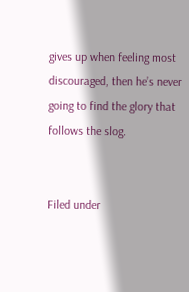gives up when feeling most discouraged, then he’s never going to find the glory that follows the slog.


Filed under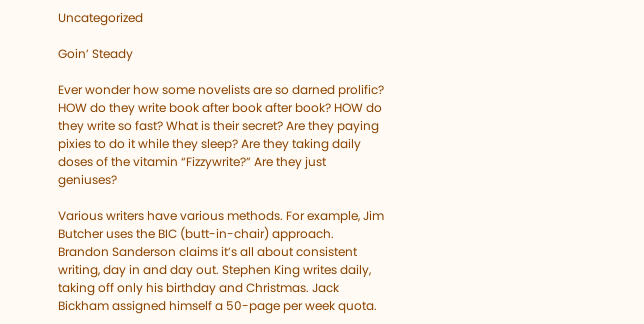Uncategorized

Goin’ Steady

Ever wonder how some novelists are so darned prolific? HOW do they write book after book after book? HOW do they write so fast? What is their secret? Are they paying pixies to do it while they sleep? Are they taking daily doses of the vitamin “Fizzywrite?” Are they just geniuses?

Various writers have various methods. For example, Jim Butcher uses the BIC (butt-in-chair) approach. Brandon Sanderson claims it’s all about consistent writing, day in and day out. Stephen King writes daily, taking off only his birthday and Christmas. Jack Bickham assigned himself a 50-page per week quota.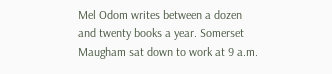Mel Odom writes between a dozen and twenty books a year. Somerset Maugham sat down to work at 9 a.m.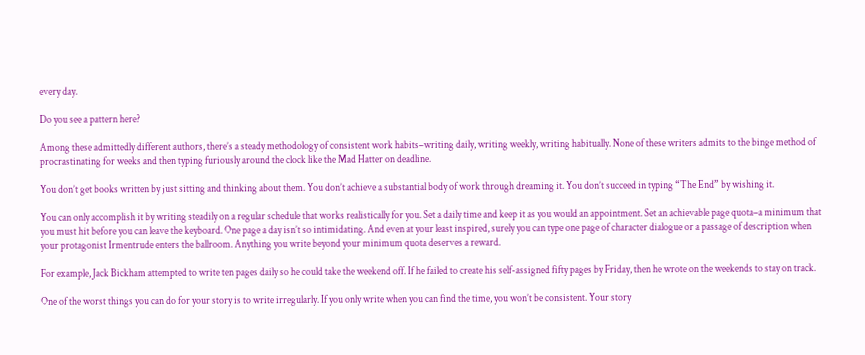every day.

Do you see a pattern here?

Among these admittedly different authors, there’s a steady methodology of consistent work habits–writing daily, writing weekly, writing habitually. None of these writers admits to the binge method of procrastinating for weeks and then typing furiously around the clock like the Mad Hatter on deadline.

You don’t get books written by just sitting and thinking about them. You don’t achieve a substantial body of work through dreaming it. You don’t succeed in typing “The End” by wishing it.

You can only accomplish it by writing steadily on a regular schedule that works realistically for you. Set a daily time and keep it as you would an appointment. Set an achievable page quota–a minimum that you must hit before you can leave the keyboard. One page a day isn’t so intimidating. And even at your least inspired, surely you can type one page of character dialogue or a passage of description when your protagonist Irmentrude enters the ballroom. Anything you write beyond your minimum quota deserves a reward.

For example, Jack Bickham attempted to write ten pages daily so he could take the weekend off. If he failed to create his self-assigned fifty pages by Friday, then he wrote on the weekends to stay on track.

One of the worst things you can do for your story is to write irregularly. If you only write when you can find the time, you won’t be consistent. Your story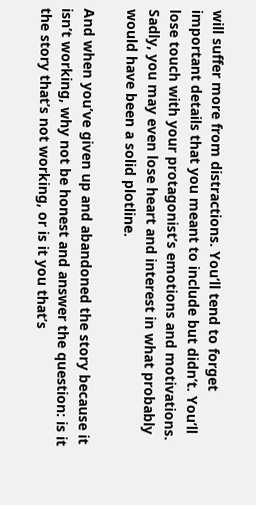will suffer more from distractions. You’ll tend to forget important details that you meant to include but didn’t. You’ll lose touch with your protagonist’s emotions and motivations. Sadly, you may even lose heart and interest in what probably would have been a solid plotline.

And when you’ve given up and abandoned the story because it isn’t working, why not be honest and answer the question: is it the story that’s not working, or is it you that’s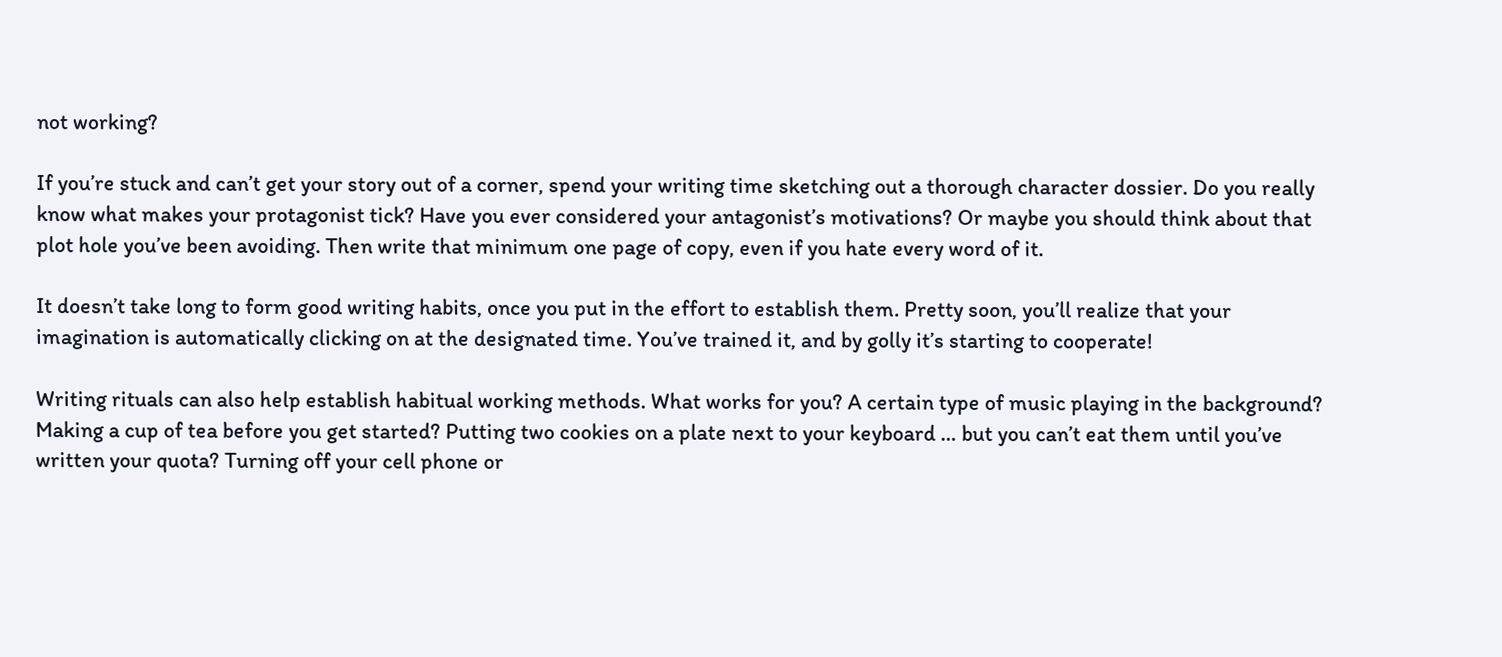not working?

If you’re stuck and can’t get your story out of a corner, spend your writing time sketching out a thorough character dossier. Do you really know what makes your protagonist tick? Have you ever considered your antagonist’s motivations? Or maybe you should think about that plot hole you’ve been avoiding. Then write that minimum one page of copy, even if you hate every word of it.

It doesn’t take long to form good writing habits, once you put in the effort to establish them. Pretty soon, you’ll realize that your imagination is automatically clicking on at the designated time. You’ve trained it, and by golly it’s starting to cooperate!

Writing rituals can also help establish habitual working methods. What works for you? A certain type of music playing in the background? Making a cup of tea before you get started? Putting two cookies on a plate next to your keyboard … but you can’t eat them until you’ve written your quota? Turning off your cell phone or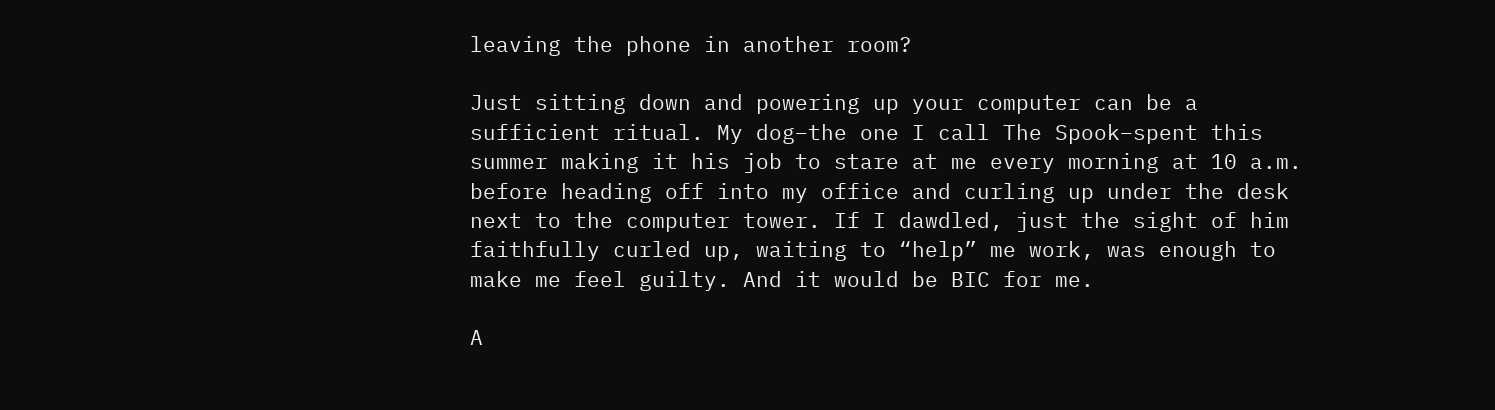leaving the phone in another room?

Just sitting down and powering up your computer can be a sufficient ritual. My dog–the one I call The Spook–spent this summer making it his job to stare at me every morning at 10 a.m. before heading off into my office and curling up under the desk next to the computer tower. If I dawdled, just the sight of him faithfully curled up, waiting to “help” me work, was enough to make me feel guilty. And it would be BIC for me.

A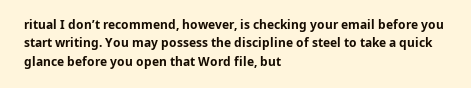ritual I don’t recommend, however, is checking your email before you start writing. You may possess the discipline of steel to take a quick glance before you open that Word file, but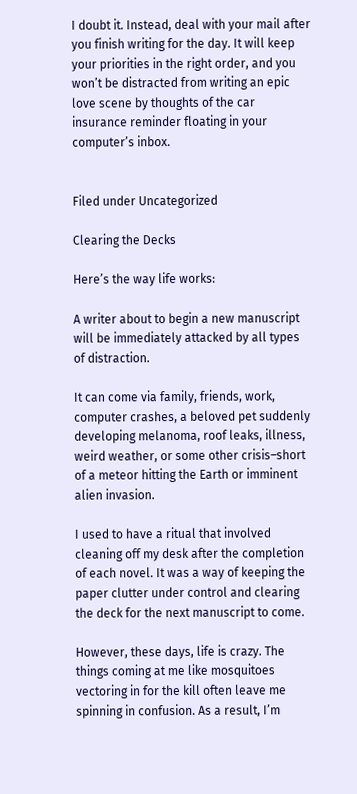I doubt it. Instead, deal with your mail after you finish writing for the day. It will keep your priorities in the right order, and you won’t be distracted from writing an epic love scene by thoughts of the car insurance reminder floating in your computer’s inbox.


Filed under Uncategorized

Clearing the Decks

Here’s the way life works:

A writer about to begin a new manuscript will be immediately attacked by all types of distraction.

It can come via family, friends, work, computer crashes, a beloved pet suddenly developing melanoma, roof leaks, illness, weird weather, or some other crisis–short of a meteor hitting the Earth or imminent alien invasion.

I used to have a ritual that involved cleaning off my desk after the completion of each novel. It was a way of keeping the paper clutter under control and clearing the deck for the next manuscript to come.

However, these days, life is crazy. The things coming at me like mosquitoes vectoring in for the kill often leave me spinning in confusion. As a result, I’m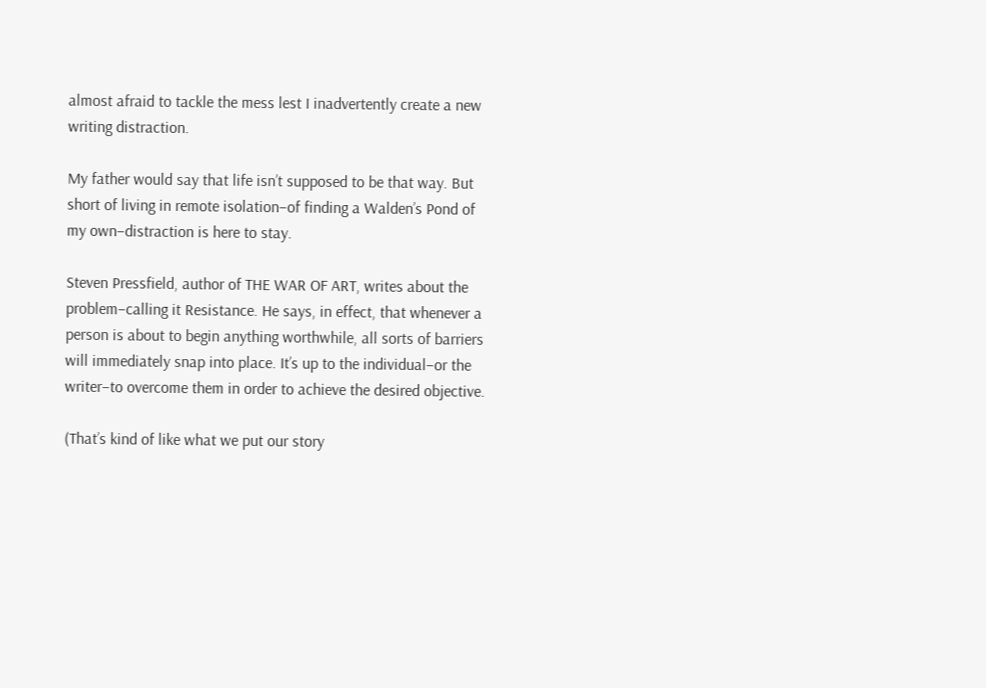almost afraid to tackle the mess lest I inadvertently create a new writing distraction.

My father would say that life isn’t supposed to be that way. But short of living in remote isolation–of finding a Walden’s Pond of my own–distraction is here to stay.

Steven Pressfield, author of THE WAR OF ART, writes about the problem–calling it Resistance. He says, in effect, that whenever a person is about to begin anything worthwhile, all sorts of barriers will immediately snap into place. It’s up to the individual–or the writer–to overcome them in order to achieve the desired objective.

(That’s kind of like what we put our story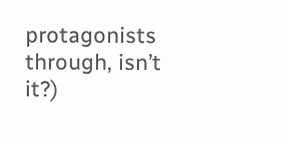protagonists through, isn’t it?)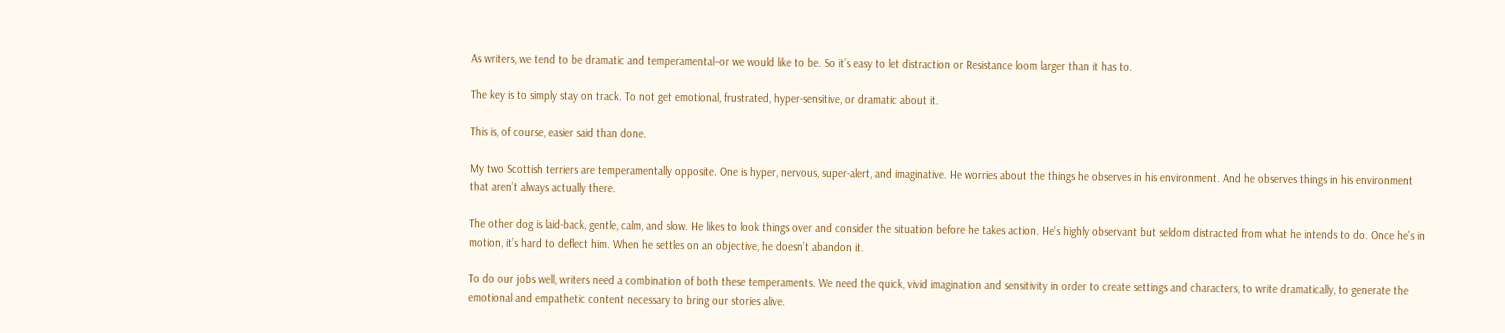As writers, we tend to be dramatic and temperamental–or we would like to be. So it’s easy to let distraction or Resistance loom larger than it has to.

The key is to simply stay on track. To not get emotional, frustrated, hyper-sensitive, or dramatic about it.

This is, of course, easier said than done.

My two Scottish terriers are temperamentally opposite. One is hyper, nervous, super-alert, and imaginative. He worries about the things he observes in his environment. And he observes things in his environment that aren’t always actually there.

The other dog is laid-back, gentle, calm, and slow. He likes to look things over and consider the situation before he takes action. He’s highly observant but seldom distracted from what he intends to do. Once he’s in motion, it’s hard to deflect him. When he settles on an objective, he doesn’t abandon it.

To do our jobs well, writers need a combination of both these temperaments. We need the quick, vivid imagination and sensitivity in order to create settings and characters, to write dramatically, to generate the emotional and empathetic content necessary to bring our stories alive.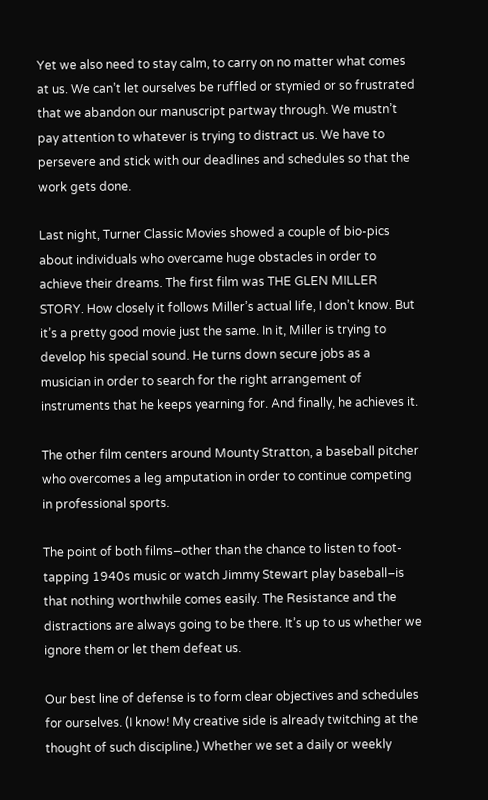Yet we also need to stay calm, to carry on no matter what comes at us. We can’t let ourselves be ruffled or stymied or so frustrated that we abandon our manuscript partway through. We mustn’t pay attention to whatever is trying to distract us. We have to persevere and stick with our deadlines and schedules so that the work gets done.

Last night, Turner Classic Movies showed a couple of bio-pics about individuals who overcame huge obstacles in order to achieve their dreams. The first film was THE GLEN MILLER STORY. How closely it follows Miller’s actual life, I don’t know. But it’s a pretty good movie just the same. In it, Miller is trying to develop his special sound. He turns down secure jobs as a musician in order to search for the right arrangement of instruments that he keeps yearning for. And finally, he achieves it.

The other film centers around Mounty Stratton, a baseball pitcher who overcomes a leg amputation in order to continue competing in professional sports.

The point of both films–other than the chance to listen to foot-tapping 1940s music or watch Jimmy Stewart play baseball–is that nothing worthwhile comes easily. The Resistance and the distractions are always going to be there. It’s up to us whether we ignore them or let them defeat us.

Our best line of defense is to form clear objectives and schedules for ourselves. (I know! My creative side is already twitching at the thought of such discipline.) Whether we set a daily or weekly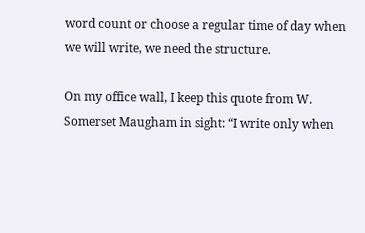word count or choose a regular time of day when we will write, we need the structure.

On my office wall, I keep this quote from W. Somerset Maugham in sight: “I write only when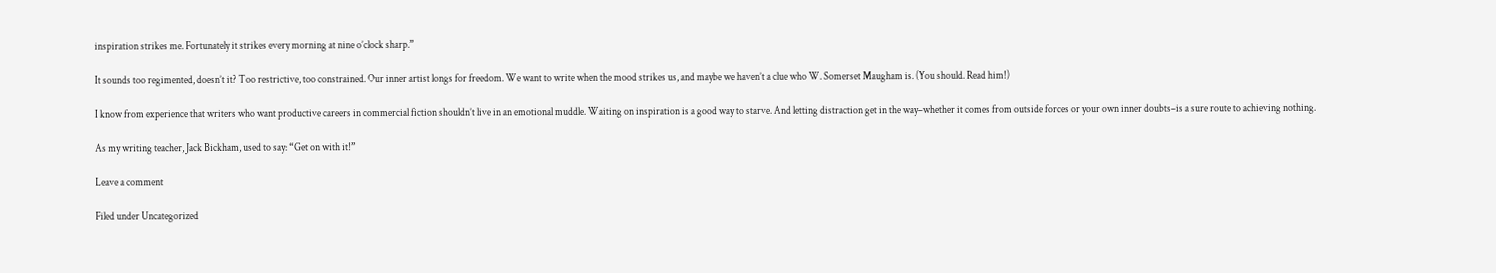inspiration strikes me. Fortunately it strikes every morning at nine o’clock sharp.”

It sounds too regimented, doesn’t it? Too restrictive, too constrained. Our inner artist longs for freedom. We want to write when the mood strikes us, and maybe we haven’t a clue who W. Somerset Maugham is. (You should. Read him!)

I know from experience that writers who want productive careers in commercial fiction shouldn’t live in an emotional muddle. Waiting on inspiration is a good way to starve. And letting distraction get in the way–whether it comes from outside forces or your own inner doubts–is a sure route to achieving nothing.

As my writing teacher, Jack Bickham, used to say: “Get on with it!”

Leave a comment

Filed under Uncategorized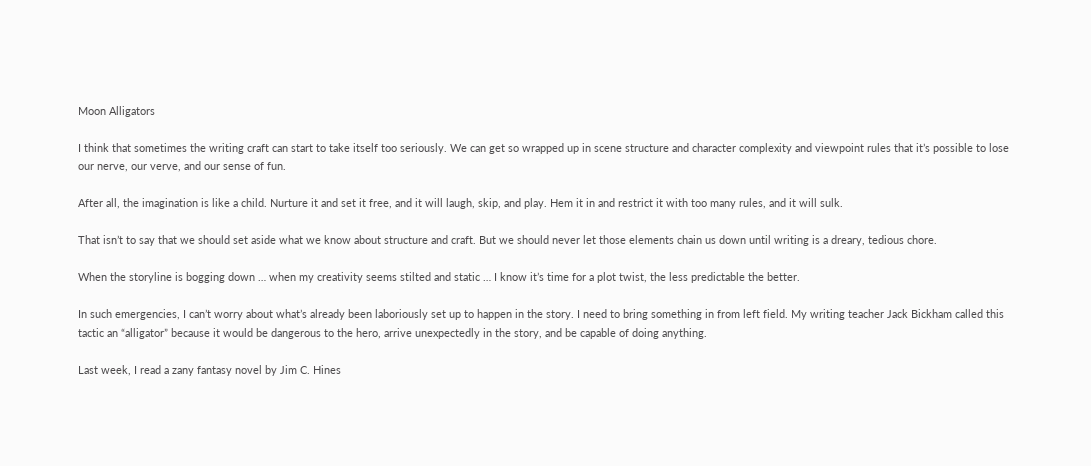Moon Alligators

I think that sometimes the writing craft can start to take itself too seriously. We can get so wrapped up in scene structure and character complexity and viewpoint rules that it’s possible to lose our nerve, our verve, and our sense of fun.

After all, the imagination is like a child. Nurture it and set it free, and it will laugh, skip, and play. Hem it in and restrict it with too many rules, and it will sulk.

That isn’t to say that we should set aside what we know about structure and craft. But we should never let those elements chain us down until writing is a dreary, tedious chore.

When the storyline is bogging down … when my creativity seems stilted and static … I know it’s time for a plot twist, the less predictable the better.

In such emergencies, I can’t worry about what’s already been laboriously set up to happen in the story. I need to bring something in from left field. My writing teacher Jack Bickham called this tactic an “alligator” because it would be dangerous to the hero, arrive unexpectedly in the story, and be capable of doing anything.

Last week, I read a zany fantasy novel by Jim C. Hines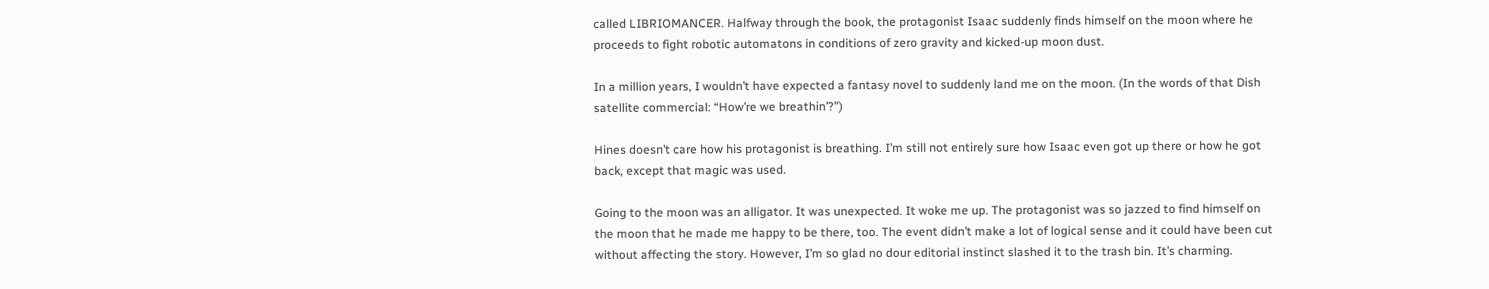called LIBRIOMANCER. Halfway through the book, the protagonist Isaac suddenly finds himself on the moon where he proceeds to fight robotic automatons in conditions of zero gravity and kicked-up moon dust.

In a million years, I wouldn’t have expected a fantasy novel to suddenly land me on the moon. (In the words of that Dish satellite commercial: “How’re we breathin’?”)

Hines doesn’t care how his protagonist is breathing. I’m still not entirely sure how Isaac even got up there or how he got back, except that magic was used.

Going to the moon was an alligator. It was unexpected. It woke me up. The protagonist was so jazzed to find himself on the moon that he made me happy to be there, too. The event didn’t make a lot of logical sense and it could have been cut without affecting the story. However, I’m so glad no dour editorial instinct slashed it to the trash bin. It’s charming.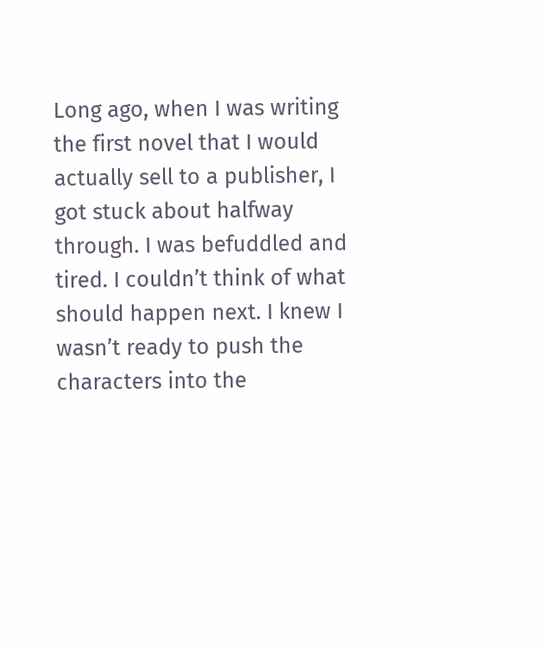Long ago, when I was writing the first novel that I would actually sell to a publisher, I got stuck about halfway through. I was befuddled and tired. I couldn’t think of what should happen next. I knew I wasn’t ready to push the characters into the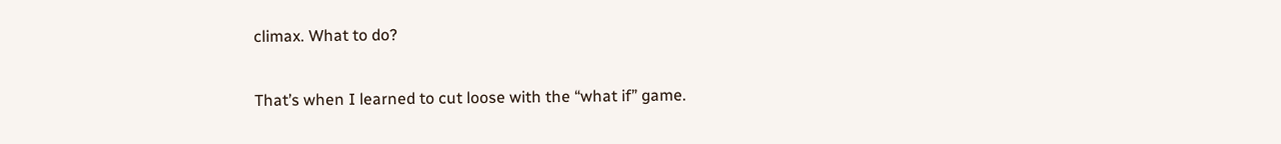climax. What to do?

That’s when I learned to cut loose with the “what if” game.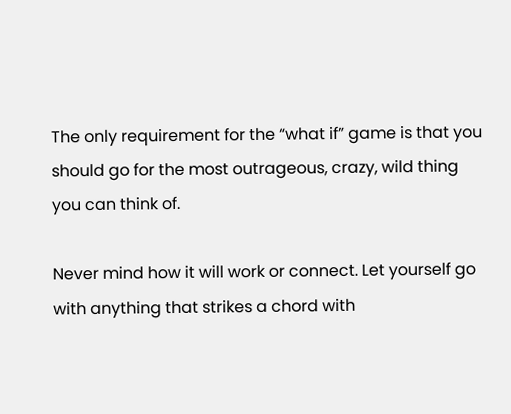The only requirement for the “what if” game is that you should go for the most outrageous, crazy, wild thing you can think of.

Never mind how it will work or connect. Let yourself go with anything that strikes a chord with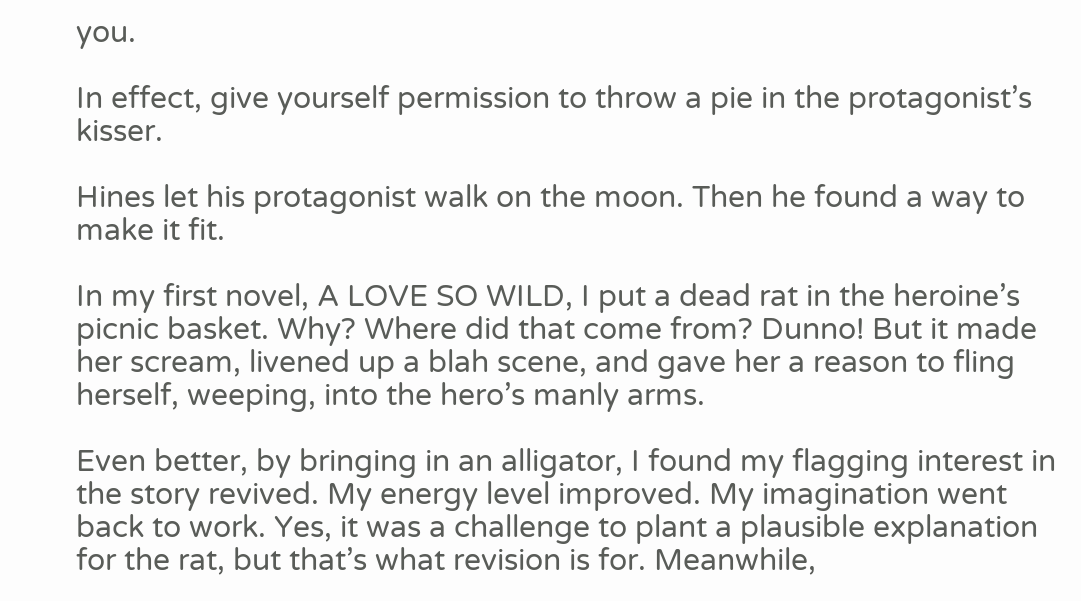you.

In effect, give yourself permission to throw a pie in the protagonist’s kisser.

Hines let his protagonist walk on the moon. Then he found a way to make it fit.

In my first novel, A LOVE SO WILD, I put a dead rat in the heroine’s picnic basket. Why? Where did that come from? Dunno! But it made her scream, livened up a blah scene, and gave her a reason to fling herself, weeping, into the hero’s manly arms.

Even better, by bringing in an alligator, I found my flagging interest in the story revived. My energy level improved. My imagination went back to work. Yes, it was a challenge to plant a plausible explanation for the rat, but that’s what revision is for. Meanwhile,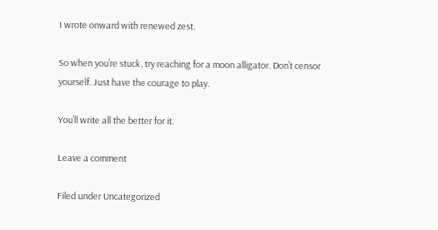I wrote onward with renewed zest.

So when you’re stuck, try reaching for a moon alligator. Don’t censor yourself. Just have the courage to play.

You’ll write all the better for it.

Leave a comment

Filed under Uncategorized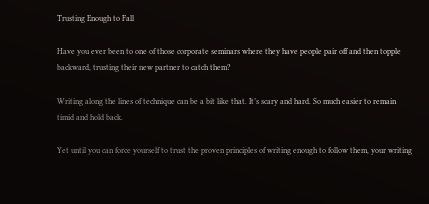Trusting Enough to Fall

Have you ever been to one of those corporate seminars where they have people pair off and then topple backward, trusting their new partner to catch them?

Writing along the lines of technique can be a bit like that. It’s scary and hard. So much easier to remain timid and hold back.

Yet until you can force yourself to trust the proven principles of writing enough to follow them, your writing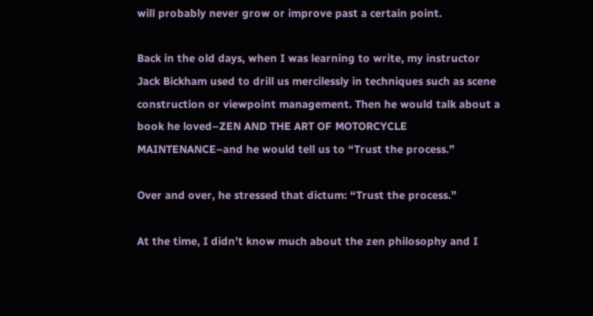will probably never grow or improve past a certain point.

Back in the old days, when I was learning to write, my instructor Jack Bickham used to drill us mercilessly in techniques such as scene construction or viewpoint management. Then he would talk about a book he loved–ZEN AND THE ART OF MOTORCYCLE MAINTENANCE–and he would tell us to “Trust the process.”

Over and over, he stressed that dictum: “Trust the process.”

At the time, I didn’t know much about the zen philosophy and I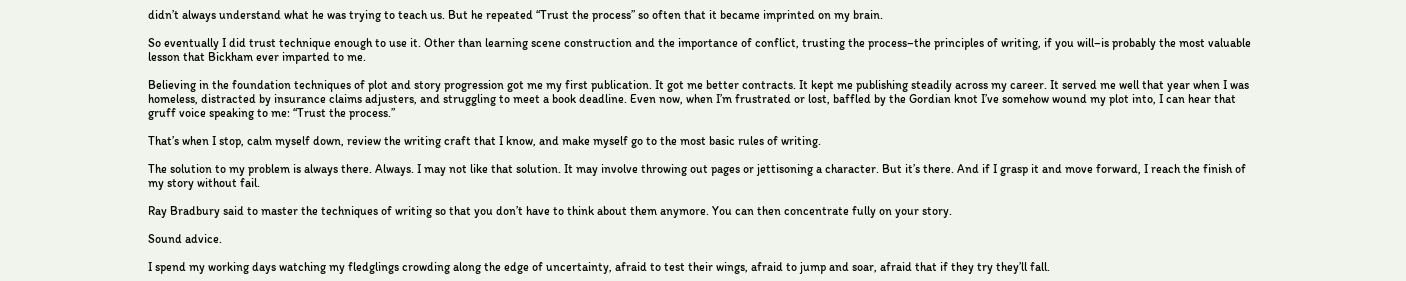didn’t always understand what he was trying to teach us. But he repeated “Trust the process” so often that it became imprinted on my brain.

So eventually I did trust technique enough to use it. Other than learning scene construction and the importance of conflict, trusting the process–the principles of writing, if you will–is probably the most valuable lesson that Bickham ever imparted to me.

Believing in the foundation techniques of plot and story progression got me my first publication. It got me better contracts. It kept me publishing steadily across my career. It served me well that year when I was homeless, distracted by insurance claims adjusters, and struggling to meet a book deadline. Even now, when I’m frustrated or lost, baffled by the Gordian knot I’ve somehow wound my plot into, I can hear that gruff voice speaking to me: “Trust the process.”

That’s when I stop, calm myself down, review the writing craft that I know, and make myself go to the most basic rules of writing.

The solution to my problem is always there. Always. I may not like that solution. It may involve throwing out pages or jettisoning a character. But it’s there. And if I grasp it and move forward, I reach the finish of my story without fail.

Ray Bradbury said to master the techniques of writing so that you don’t have to think about them anymore. You can then concentrate fully on your story.

Sound advice.

I spend my working days watching my fledglings crowding along the edge of uncertainty, afraid to test their wings, afraid to jump and soar, afraid that if they try they’ll fall.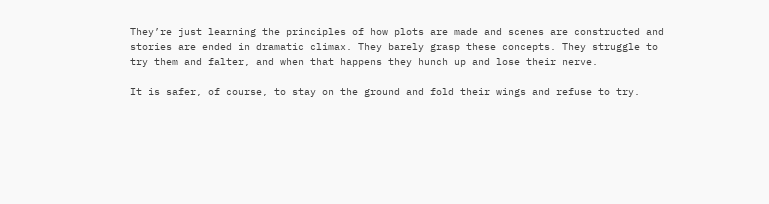They’re just learning the principles of how plots are made and scenes are constructed and stories are ended in dramatic climax. They barely grasp these concepts. They struggle to try them and falter, and when that happens they hunch up and lose their nerve.

It is safer, of course, to stay on the ground and fold their wings and refuse to try.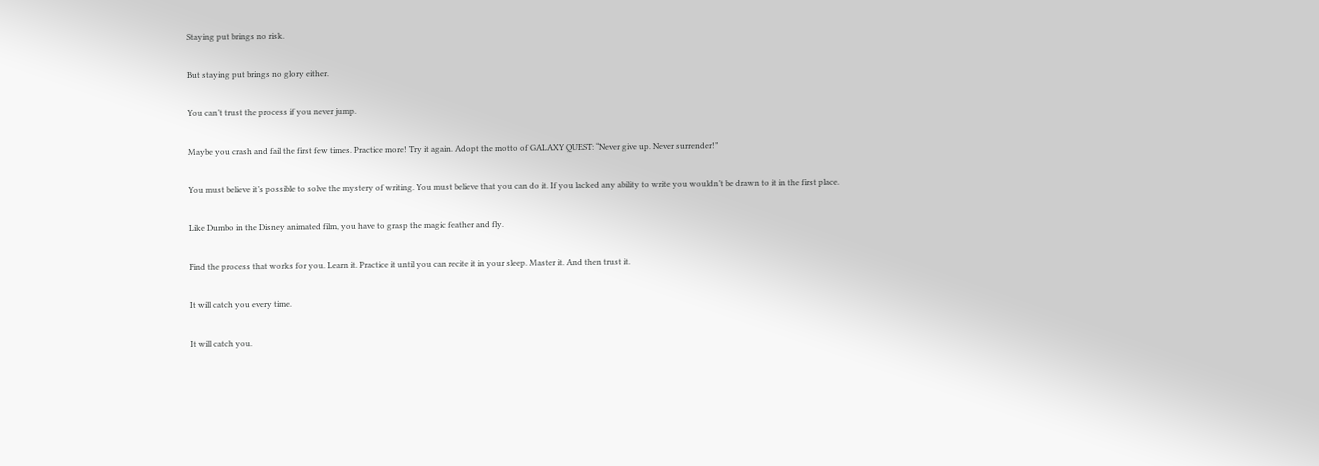Staying put brings no risk.

But staying put brings no glory either.

You can’t trust the process if you never jump.

Maybe you crash and fail the first few times. Practice more! Try it again. Adopt the motto of GALAXY QUEST: “Never give up. Never surrender!”

You must believe it’s possible to solve the mystery of writing. You must believe that you can do it. If you lacked any ability to write you wouldn’t be drawn to it in the first place.

Like Dumbo in the Disney animated film, you have to grasp the magic feather and fly.

Find the process that works for you. Learn it. Practice it until you can recite it in your sleep. Master it. And then trust it.

It will catch you every time.

It will catch you.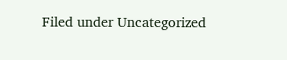Filed under Uncategorized